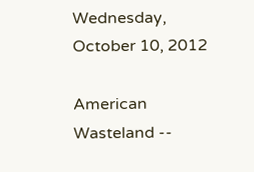Wednesday, October 10, 2012

American Wasteland --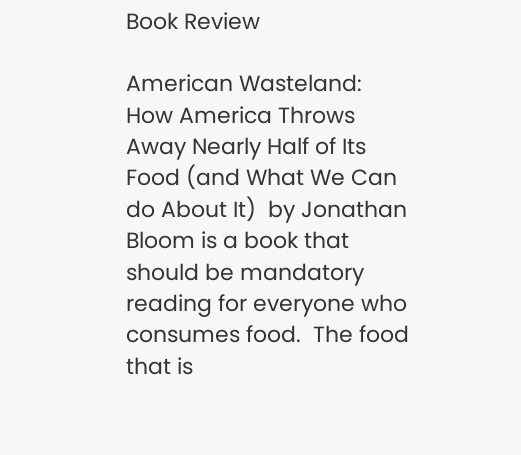Book Review

American Wasteland: How America Throws Away Nearly Half of Its Food (and What We Can do About It)  by Jonathan Bloom is a book that should be mandatory reading for everyone who consumes food.  The food that is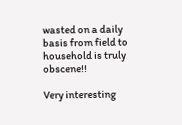wasted on a daily basis from field to household is truly obscene!!

Very interesting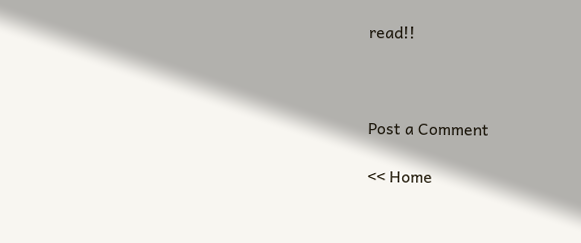read!!



Post a Comment

<< Home